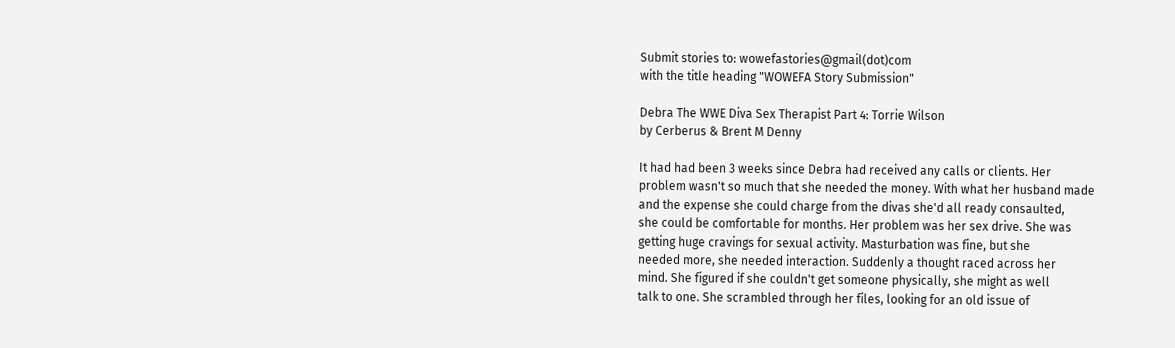Submit stories to: wowefastories@gmail(dot)com
with the title heading "WOWEFA Story Submission"

Debra The WWE Diva Sex Therapist Part 4: Torrie Wilson
by Cerberus & Brent M Denny

It had had been 3 weeks since Debra had received any calls or clients. Her
problem wasn't so much that she needed the money. With what her husband made
and the expense she could charge from the divas she'd all ready consaulted,
she could be comfortable for months. Her problem was her sex drive. She was
getting huge cravings for sexual activity. Masturbation was fine, but she
needed more, she needed interaction. Suddenly a thought raced across her
mind. She figured if she couldn't get someone physically, she might as well
talk to one. She scrambled through her files, looking for an old issue of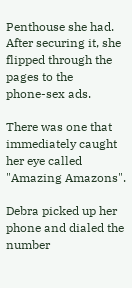Penthouse she had. After securing it, she flipped through the pages to the
phone-sex ads.

There was one that immediately caught her eye called "Amazing Amazons".

Debra picked up her phone and dialed the number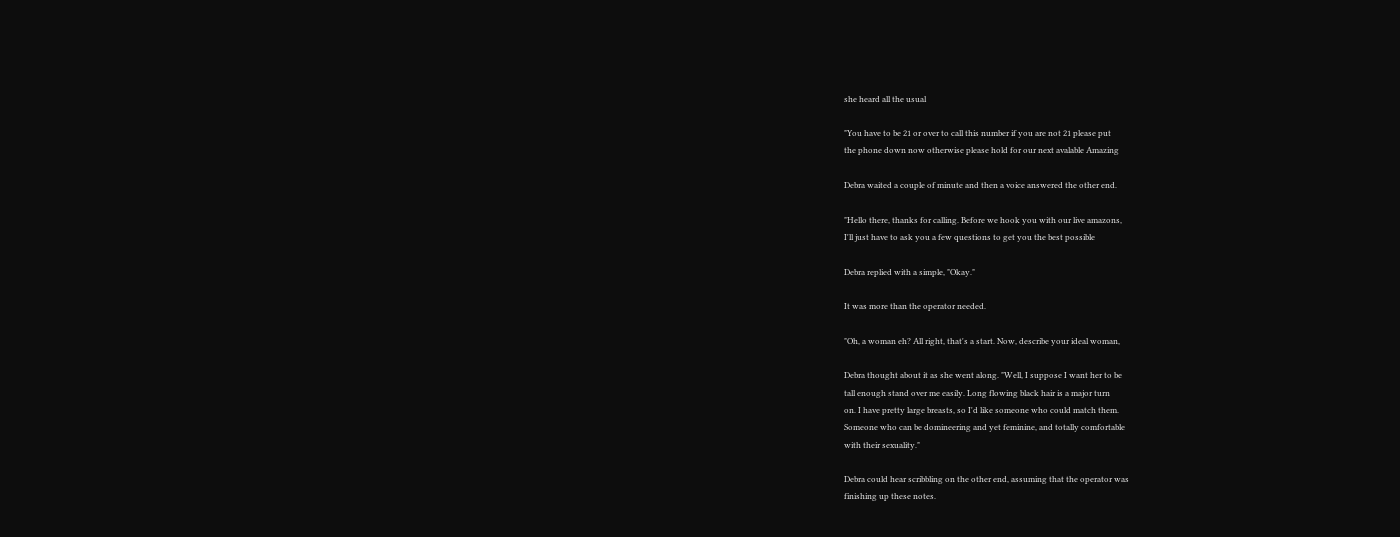she heard all the usual

"You have to be 21 or over to call this number if you are not 21 please put
the phone down now otherwise please hold for our next avalable Amazing

Debra waited a couple of minute and then a voice answered the other end.

"Hello there, thanks for calling. Before we hook you with our live amazons,
I'll just have to ask you a few questions to get you the best possible

Debra replied with a simple, "Okay."

It was more than the operator needed.

"Oh, a woman eh? All right, that's a start. Now, describe your ideal woman,

Debra thought about it as she went along. "Well, I suppose I want her to be
tall enough stand over me easily. Long flowing black hair is a major turn
on. I have pretty large breasts, so I'd like someone who could match them.
Someone who can be domineering and yet feminine, and totally comfortable
with their sexuality."

Debra could hear scribbling on the other end, assuming that the operator was
finishing up these notes.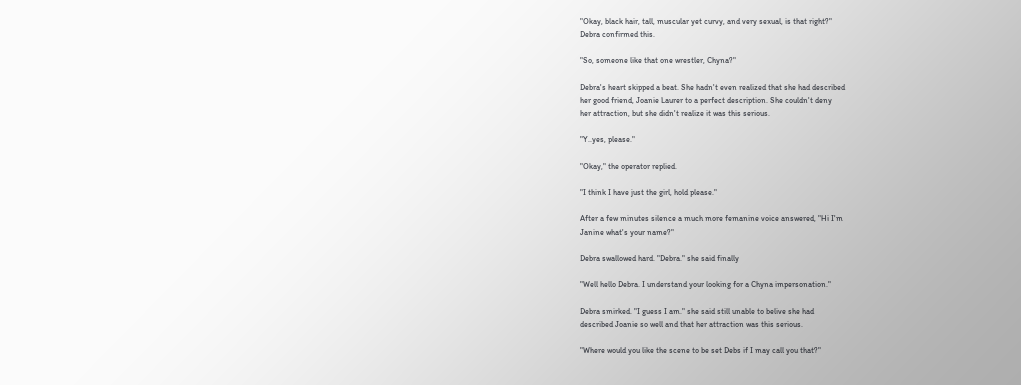"Okay, black hair, tall, muscular yet curvy, and very sexual, is that right?"
Debra confirmed this.

"So, someone like that one wrestler, Chyna?"

Debra's heart skipped a beat. She hadn't even realized that she had described
her good friend, Joanie Laurer to a perfect description. She couldn't deny
her attraction, but she didn't realize it was this serious.

"Y..yes, please."

"Okay," the operator replied.

"I think I have just the girl, hold please."

After a few minutes silence a much more femanine voice answered, "Hi I'm
Janine what's your name?"

Debra swallowed hard. "Debra." she said finally

"Well hello Debra. I understand your looking for a Chyna impersonation."

Debra smirked. "I guess I am." she said still unable to belive she had
described Joanie so well and that her attraction was this serious.

"Where would you like the scene to be set Debs if I may call you that?"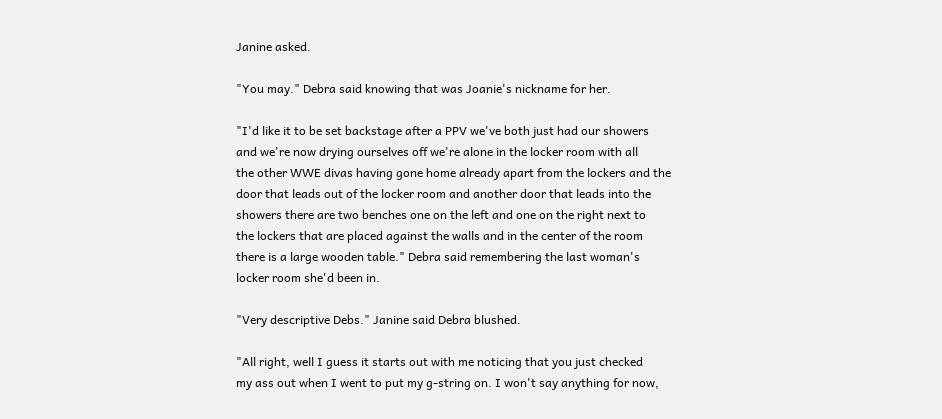Janine asked.

"You may." Debra said knowing that was Joanie's nickname for her.

"I'd like it to be set backstage after a PPV we've both just had our showers
and we're now drying ourselves off we're alone in the locker room with all
the other WWE divas having gone home already apart from the lockers and the
door that leads out of the locker room and another door that leads into the
showers there are two benches one on the left and one on the right next to
the lockers that are placed against the walls and in the center of the room
there is a large wooden table." Debra said remembering the last woman's
locker room she'd been in.

"Very descriptive Debs." Janine said Debra blushed.

"All right, well I guess it starts out with me noticing that you just checked
my ass out when I went to put my g-string on. I won't say anything for now,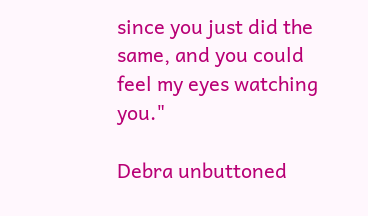since you just did the same, and you could feel my eyes watching you."

Debra unbuttoned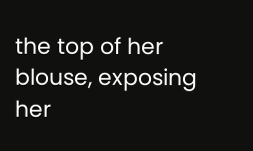the top of her blouse, exposing her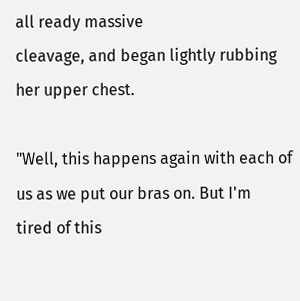all ready massive
cleavage, and began lightly rubbing her upper chest.

"Well, this happens again with each of us as we put our bras on. But I'm
tired of this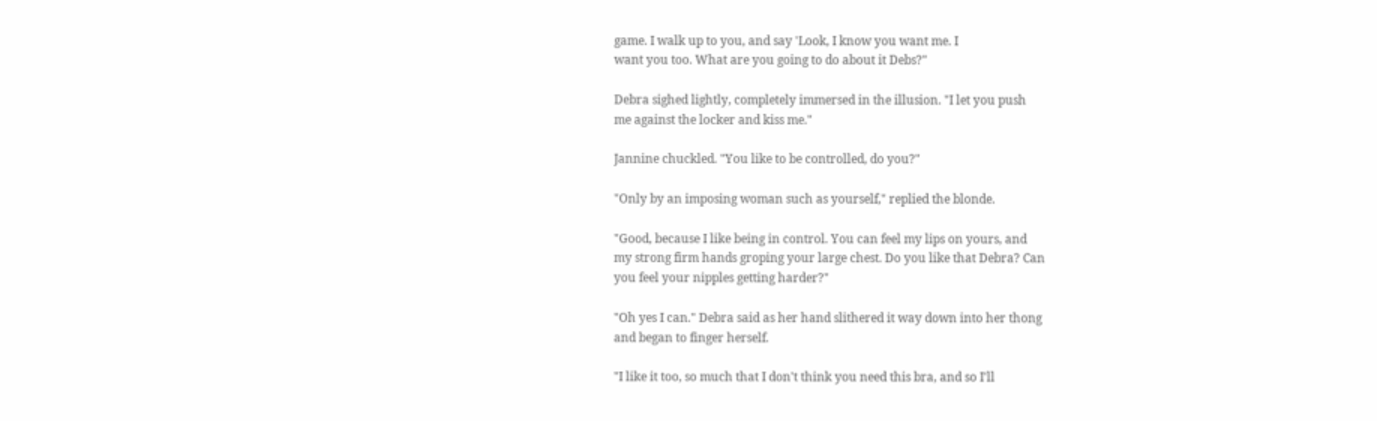game. I walk up to you, and say 'Look, I know you want me. I
want you too. What are you going to do about it Debs?"

Debra sighed lightly, completely immersed in the illusion. "I let you push
me against the locker and kiss me."

Jannine chuckled. "You like to be controlled, do you?"

"Only by an imposing woman such as yourself," replied the blonde.

"Good, because I like being in control. You can feel my lips on yours, and
my strong firm hands groping your large chest. Do you like that Debra? Can
you feel your nipples getting harder?"

"Oh yes I can." Debra said as her hand slithered it way down into her thong
and began to finger herself.

"I like it too, so much that I don't think you need this bra, and so I'll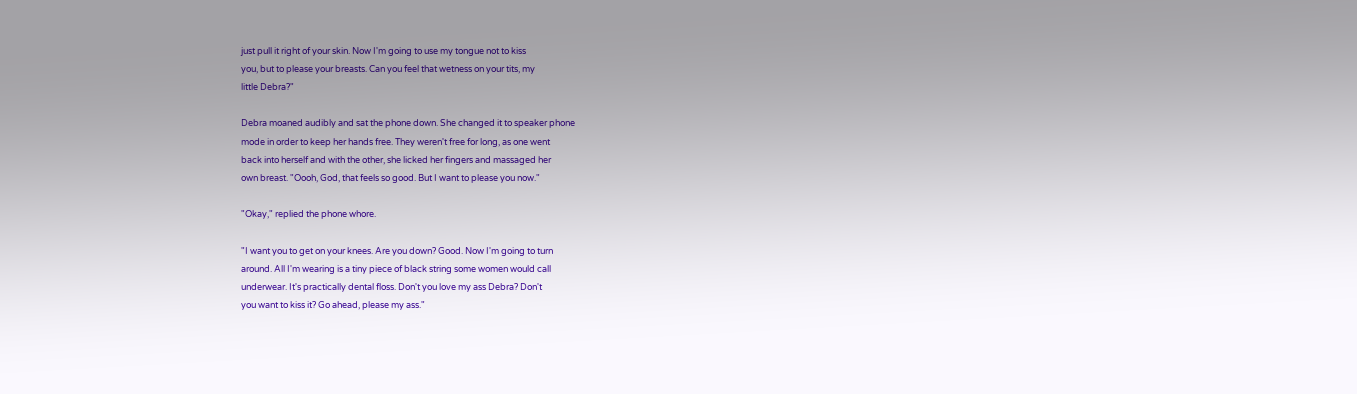just pull it right of your skin. Now I'm going to use my tongue not to kiss
you, but to please your breasts. Can you feel that wetness on your tits, my
little Debra?"

Debra moaned audibly and sat the phone down. She changed it to speaker phone
mode in order to keep her hands free. They weren't free for long, as one went
back into herself and with the other, she licked her fingers and massaged her
own breast. "Oooh, God, that feels so good. But I want to please you now."

"Okay," replied the phone whore.

"I want you to get on your knees. Are you down? Good. Now I'm going to turn
around. All I'm wearing is a tiny piece of black string some women would call
underwear. It's practically dental floss. Don't you love my ass Debra? Don't
you want to kiss it? Go ahead, please my ass."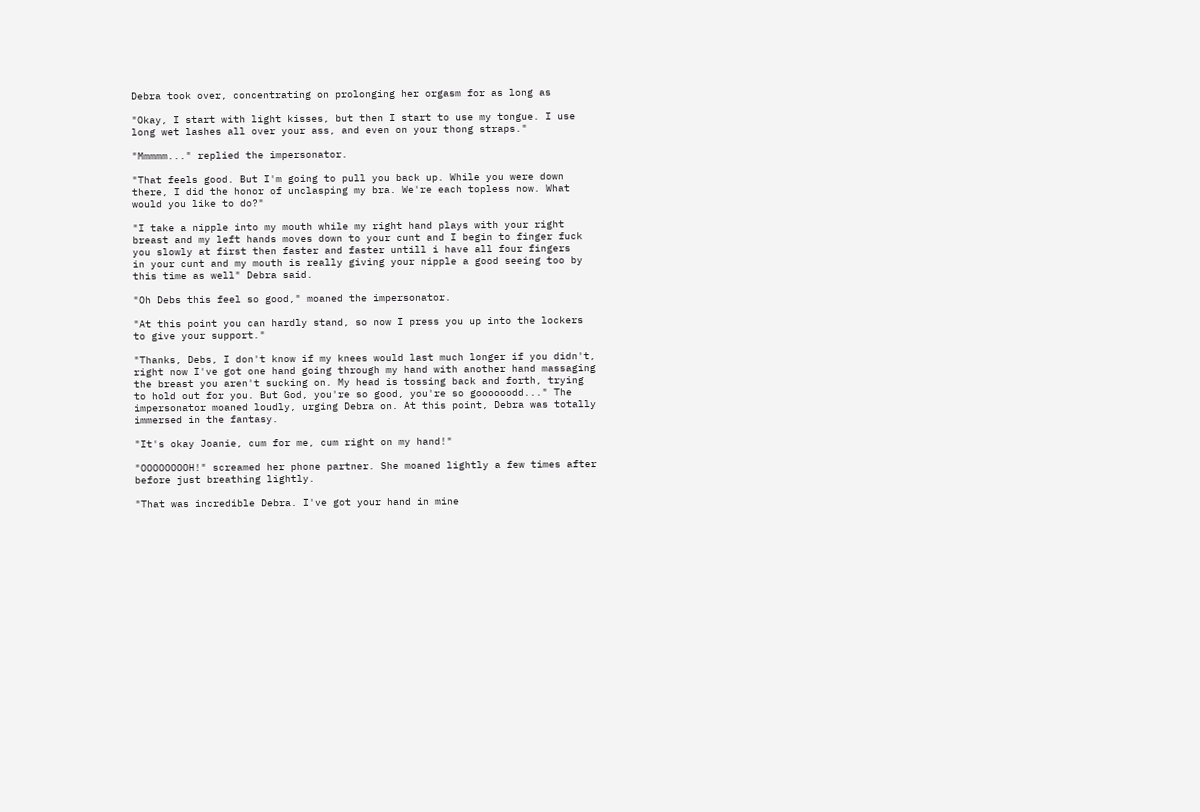Debra took over, concentrating on prolonging her orgasm for as long as

"Okay, I start with light kisses, but then I start to use my tongue. I use
long wet lashes all over your ass, and even on your thong straps."

"Mmmmm..." replied the impersonator.

"That feels good. But I'm going to pull you back up. While you were down
there, I did the honor of unclasping my bra. We're each topless now. What
would you like to do?"

"I take a nipple into my mouth while my right hand plays with your right
breast and my left hands moves down to your cunt and I begin to finger fuck
you slowly at first then faster and faster untill i have all four fingers
in your cunt and my mouth is really giving your nipple a good seeing too by
this time as well" Debra said.

"Oh Debs this feel so good," moaned the impersonator.

"At this point you can hardly stand, so now I press you up into the lockers
to give your support."

"Thanks, Debs, I don't know if my knees would last much longer if you didn't,
right now I've got one hand going through my hand with another hand massaging
the breast you aren't sucking on. My head is tossing back and forth, trying
to hold out for you. But God, you're so good, you're so goooooodd..." The
impersonator moaned loudly, urging Debra on. At this point, Debra was totally
immersed in the fantasy.

"It's okay Joanie, cum for me, cum right on my hand!"

"OOOOOOOOH!" screamed her phone partner. She moaned lightly a few times after
before just breathing lightly.

"That was incredible Debra. I've got your hand in mine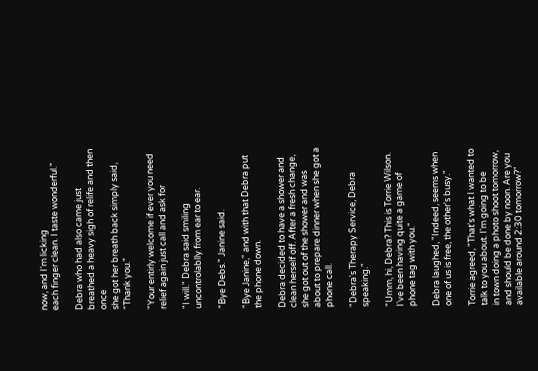now, and I'm licking
each finger clean. I taste wonderful."

Debra who had also came just breathed a heavy sigh of relife and then once
she got her breath back simply said, "Thank you."

"Your entirly welcome if ever you need relief again just call and ask for

"I will." Debra said smiling uncontrolablly from ear to ear.

"Bye Debs." Janine said.

"Bye Janine," and with that Debra put the phone down.

Debra decided to have a shower and clean herself off. After a fresh change,
she got out of the shower and was about to prepare dinner when she got a
phone call.

"Debra's Therapy Service, Debra speaking."

"Umm, hi, Debra? This is Torrie Wilson. I've been having quite a game of
phone tag with you."

Debra laughed, "Indeed, seems when one of us is free, the other's busy."

Torrie agreed, "That's what I wanted to talk to you about. I'm going to be
in town doing a photo shoot tomorrow, and should be done by noon. Are you
available around 2:30 tomorrow?"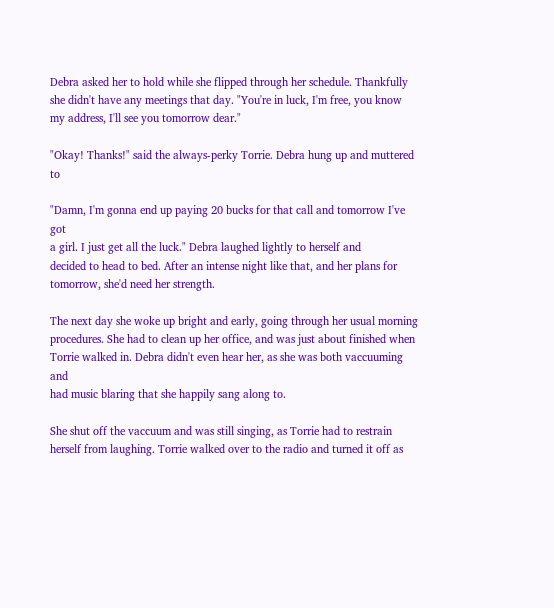Debra asked her to hold while she flipped through her schedule. Thankfully
she didn't have any meetings that day. "You're in luck, I'm free, you know
my address, I'll see you tomorrow dear."

"Okay! Thanks!" said the always-perky Torrie. Debra hung up and muttered to

"Damn, I'm gonna end up paying 20 bucks for that call and tomorrow I've got
a girl. I just get all the luck." Debra laughed lightly to herself and
decided to head to bed. After an intense night like that, and her plans for
tomorrow, she'd need her strength.

The next day she woke up bright and early, going through her usual morning
procedures. She had to clean up her office, and was just about finished when
Torrie walked in. Debra didn't even hear her, as she was both vaccuuming and
had music blaring that she happily sang along to.

She shut off the vaccuum and was still singing, as Torrie had to restrain
herself from laughing. Torrie walked over to the radio and turned it off as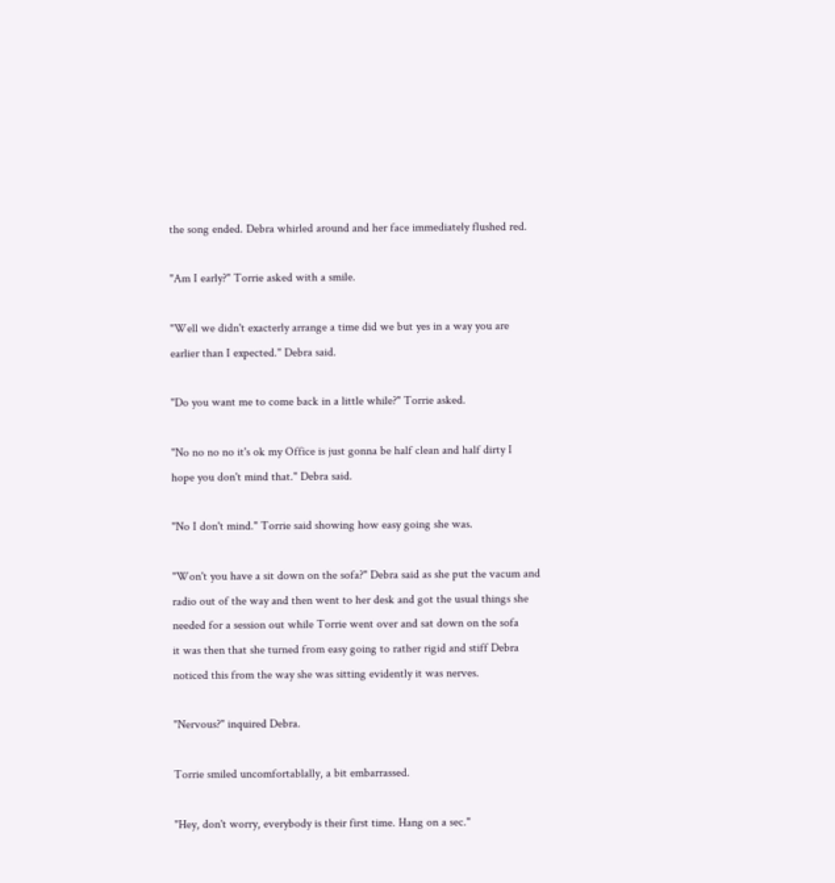the song ended. Debra whirled around and her face immediately flushed red.

"Am I early?" Torrie asked with a smile.

"Well we didn't exacterly arrange a time did we but yes in a way you are
earlier than I expected." Debra said.

"Do you want me to come back in a little while?" Torrie asked.

"No no no no it's ok my Office is just gonna be half clean and half dirty I
hope you don't mind that." Debra said.

"No I don't mind." Torrie said showing how easy going she was.

"Won't you have a sit down on the sofa?" Debra said as she put the vacum and
radio out of the way and then went to her desk and got the usual things she
needed for a session out while Torrie went over and sat down on the sofa
it was then that she turned from easy going to rather rigid and stiff Debra
noticed this from the way she was sitting evidently it was nerves.

"Nervous?" inquired Debra.

Torrie smiled uncomfortablally, a bit embarrassed.

"Hey, don't worry, everybody is their first time. Hang on a sec."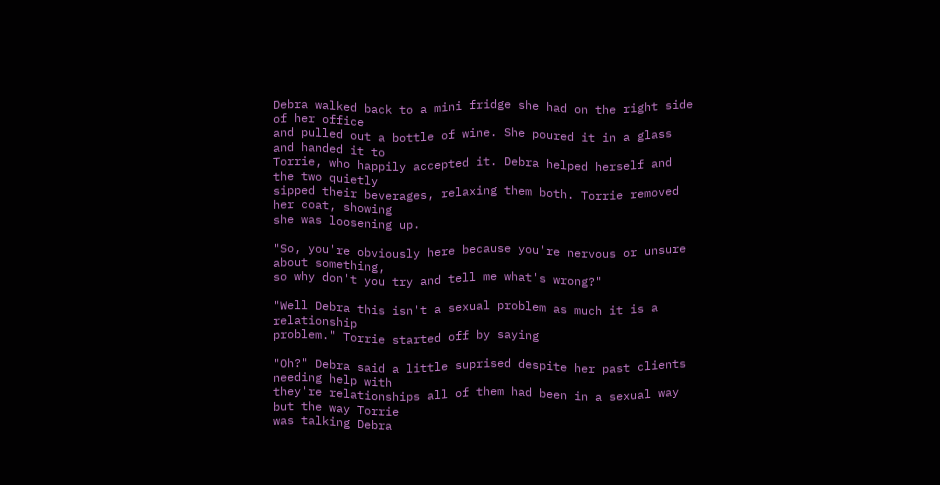Debra walked back to a mini fridge she had on the right side of her office
and pulled out a bottle of wine. She poured it in a glass and handed it to
Torrie, who happily accepted it. Debra helped herself and the two quietly
sipped their beverages, relaxing them both. Torrie removed her coat, showing
she was loosening up.

"So, you're obviously here because you're nervous or unsure about something,
so why don't you try and tell me what's wrong?"

"Well Debra this isn't a sexual problem as much it is a relationship
problem." Torrie started off by saying

"Oh?" Debra said a little suprised despite her past clients needing help with
they're relationships all of them had been in a sexual way but the way Torrie
was talking Debra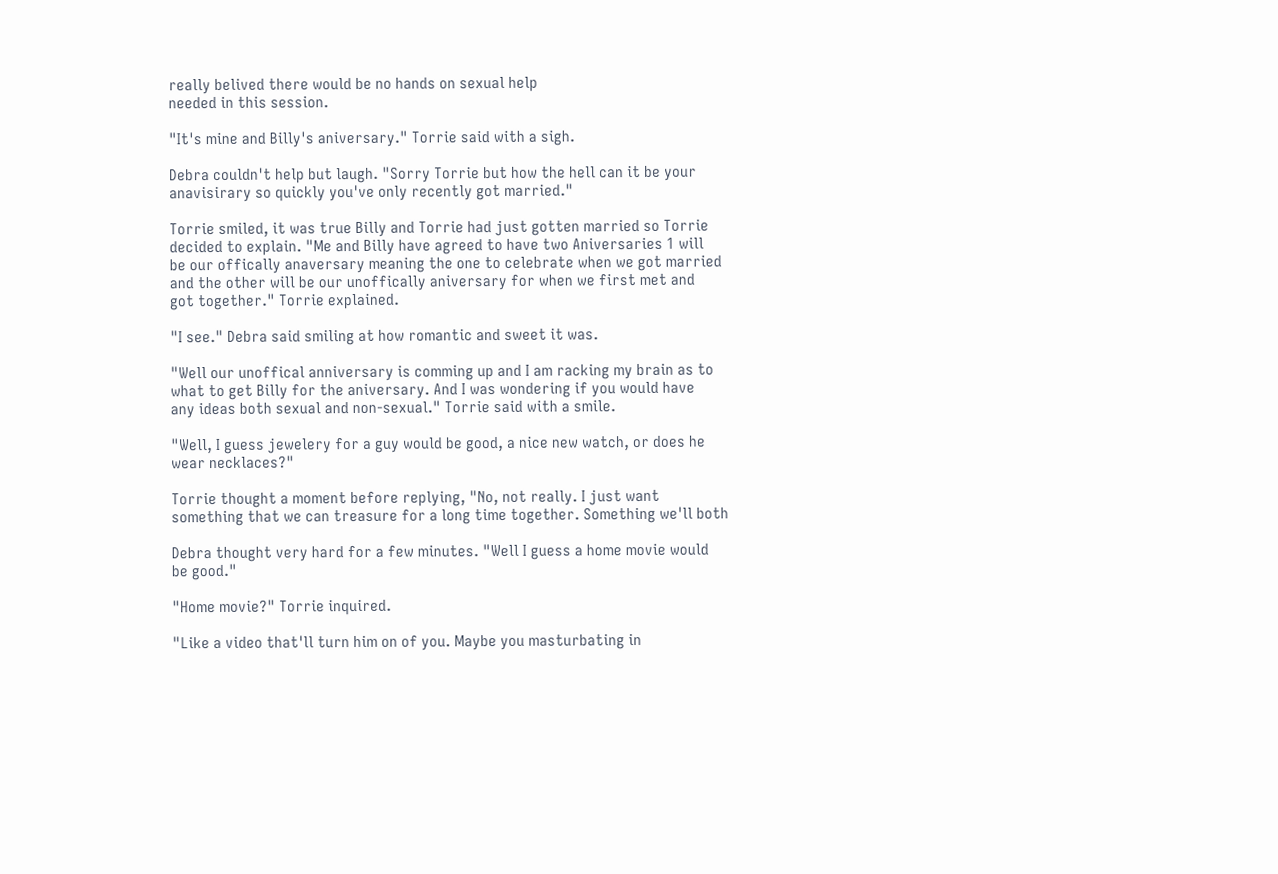really belived there would be no hands on sexual help
needed in this session.

"It's mine and Billy's aniversary." Torrie said with a sigh.

Debra couldn't help but laugh. "Sorry Torrie but how the hell can it be your
anavisirary so quickly you've only recently got married."

Torrie smiled, it was true Billy and Torrie had just gotten married so Torrie
decided to explain. "Me and Billy have agreed to have two Aniversaries 1 will
be our offically anaversary meaning the one to celebrate when we got married
and the other will be our unoffically aniversary for when we first met and
got together." Torrie explained.

"I see." Debra said smiling at how romantic and sweet it was.

"Well our unoffical anniversary is comming up and I am racking my brain as to
what to get Billy for the aniversary. And I was wondering if you would have
any ideas both sexual and non-sexual." Torrie said with a smile.

"Well, I guess jewelery for a guy would be good, a nice new watch, or does he
wear necklaces?"

Torrie thought a moment before replying, "No, not really. I just want
something that we can treasure for a long time together. Something we'll both

Debra thought very hard for a few minutes. "Well I guess a home movie would
be good."

"Home movie?" Torrie inquired.

"Like a video that'll turn him on of you. Maybe you masturbating in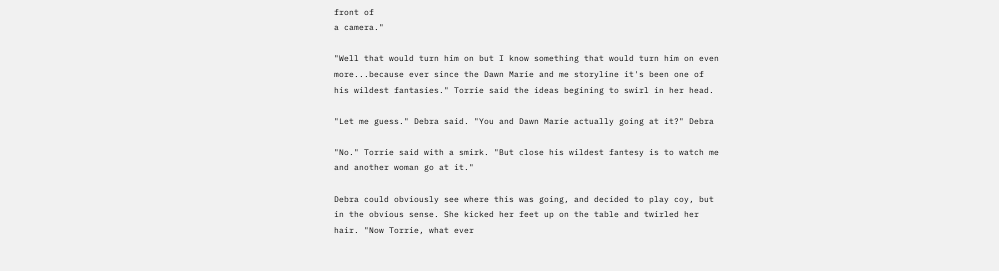front of
a camera."

"Well that would turn him on but I know something that would turn him on even
more...because ever since the Dawn Marie and me storyline it's been one of
his wildest fantasies." Torrie said the ideas begining to swirl in her head.

"Let me guess." Debra said. "You and Dawn Marie actually going at it?" Debra

"No." Torrie said with a smirk. "But close his wildest fantesy is to watch me
and another woman go at it."

Debra could obviously see where this was going, and decided to play coy, but
in the obvious sense. She kicked her feet up on the table and twirled her
hair. "Now Torrie, what ever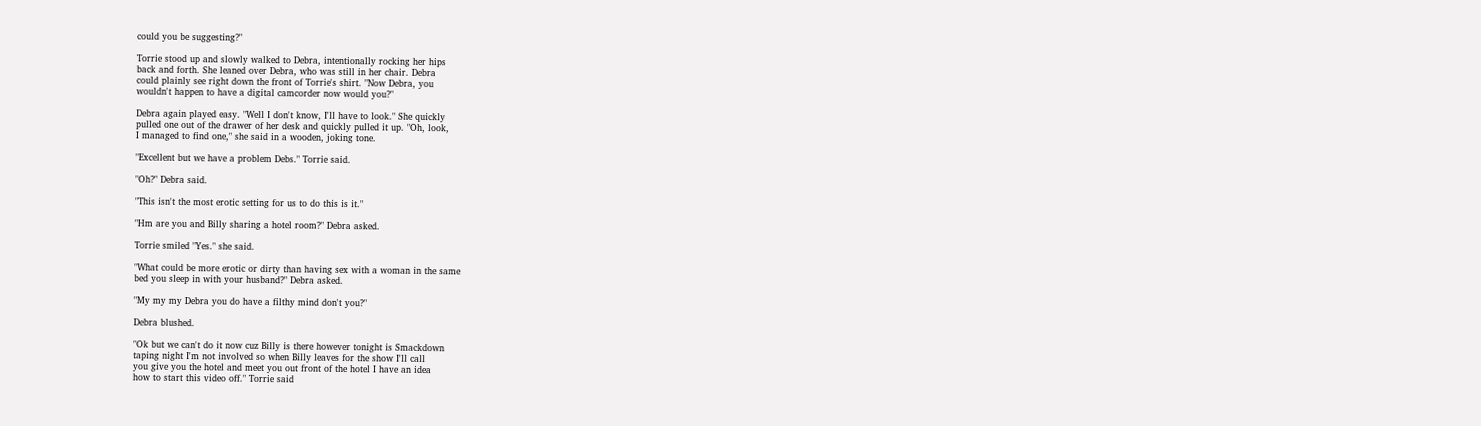could you be suggesting?"

Torrie stood up and slowly walked to Debra, intentionally rocking her hips
back and forth. She leaned over Debra, who was still in her chair. Debra
could plainly see right down the front of Torrie's shirt. "Now Debra, you
wouldn't happen to have a digital camcorder now would you?"

Debra again played easy. "Well I don't know, I'll have to look." She quickly
pulled one out of the drawer of her desk and quickly pulled it up. "Oh, look,
I managed to find one," she said in a wooden, joking tone.

"Excellent but we have a problem Debs." Torrie said.

"Oh?" Debra said.

"This isn't the most erotic setting for us to do this is it."

"Hm are you and Billy sharing a hotel room?" Debra asked.

Torrie smiled "Yes." she said.

"What could be more erotic or dirty than having sex with a woman in the same
bed you sleep in with your husband?" Debra asked.

"My my my Debra you do have a filthy mind don't you?"

Debra blushed.

"Ok but we can't do it now cuz Billy is there however tonight is Smackdown
taping night I'm not involved so when Billy leaves for the show I'll call
you give you the hotel and meet you out front of the hotel I have an idea
how to start this video off." Torrie said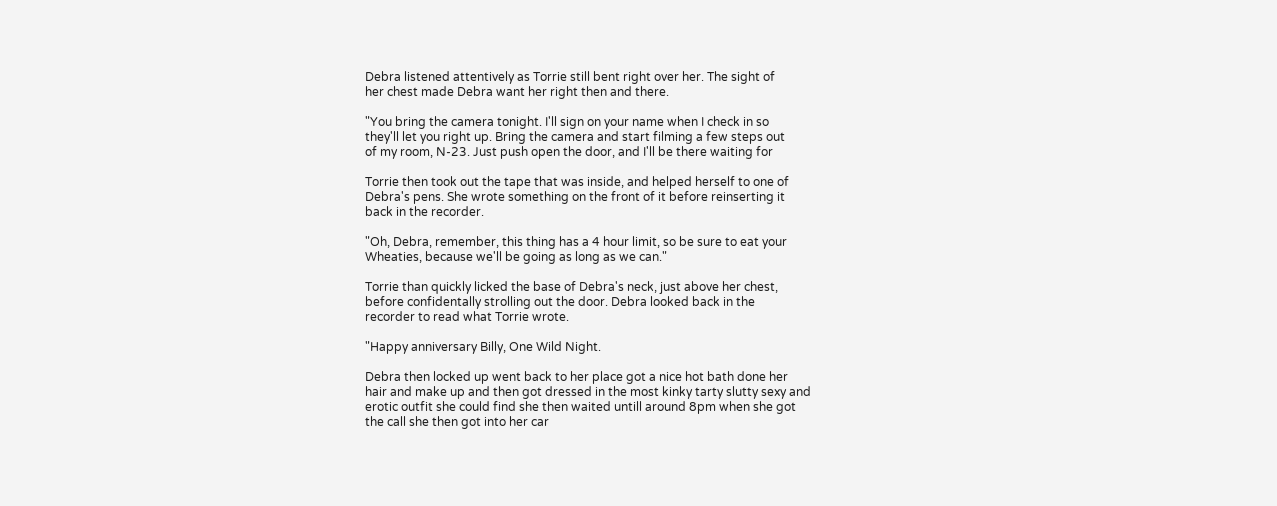Debra listened attentively as Torrie still bent right over her. The sight of
her chest made Debra want her right then and there.

"You bring the camera tonight. I'll sign on your name when I check in so
they'll let you right up. Bring the camera and start filming a few steps out
of my room, N-23. Just push open the door, and I'll be there waiting for

Torrie then took out the tape that was inside, and helped herself to one of
Debra's pens. She wrote something on the front of it before reinserting it
back in the recorder.

"Oh, Debra, remember, this thing has a 4 hour limit, so be sure to eat your
Wheaties, because we'll be going as long as we can."

Torrie than quickly licked the base of Debra's neck, just above her chest,
before confidentally strolling out the door. Debra looked back in the
recorder to read what Torrie wrote.

"Happy anniversary Billy, One Wild Night.

Debra then locked up went back to her place got a nice hot bath done her
hair and make up and then got dressed in the most kinky tarty slutty sexy and
erotic outfit she could find she then waited untill around 8pm when she got
the call she then got into her car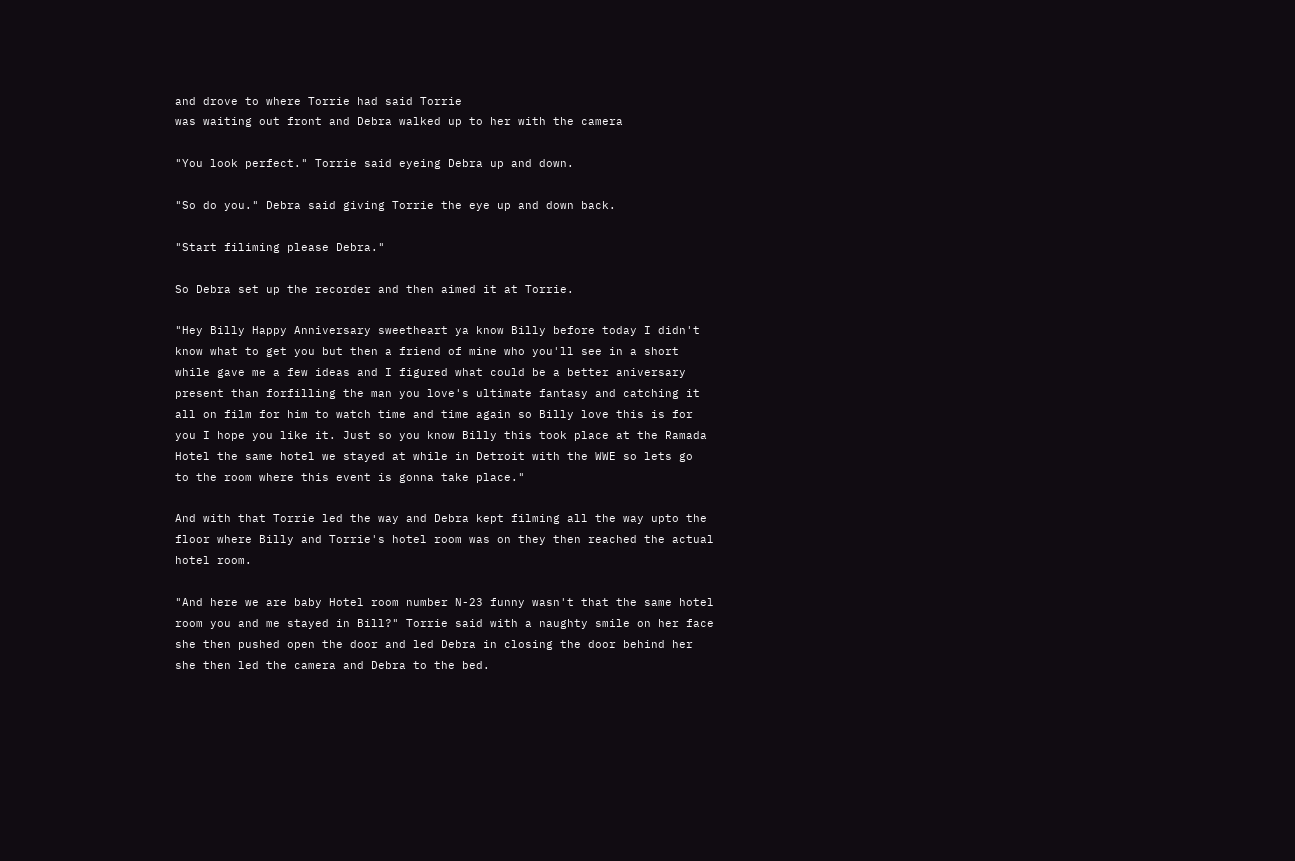and drove to where Torrie had said Torrie
was waiting out front and Debra walked up to her with the camera

"You look perfect." Torrie said eyeing Debra up and down.

"So do you." Debra said giving Torrie the eye up and down back.

"Start filiming please Debra."

So Debra set up the recorder and then aimed it at Torrie.

"Hey Billy Happy Anniversary sweetheart ya know Billy before today I didn't
know what to get you but then a friend of mine who you'll see in a short
while gave me a few ideas and I figured what could be a better aniversary
present than forfilling the man you love's ultimate fantasy and catching it
all on film for him to watch time and time again so Billy love this is for
you I hope you like it. Just so you know Billy this took place at the Ramada
Hotel the same hotel we stayed at while in Detroit with the WWE so lets go
to the room where this event is gonna take place."

And with that Torrie led the way and Debra kept filming all the way upto the
floor where Billy and Torrie's hotel room was on they then reached the actual
hotel room.

"And here we are baby Hotel room number N-23 funny wasn't that the same hotel
room you and me stayed in Bill?" Torrie said with a naughty smile on her face
she then pushed open the door and led Debra in closing the door behind her
she then led the camera and Debra to the bed.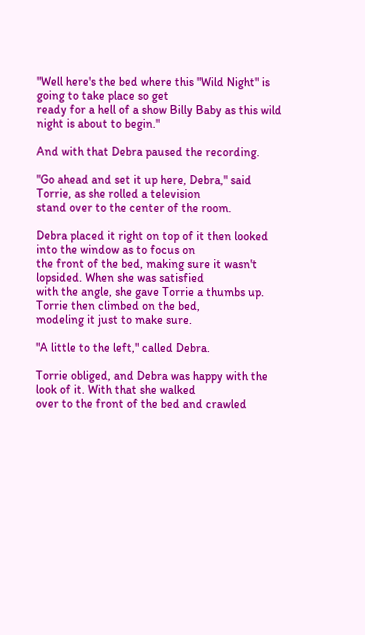"Well here's the bed where this "Wild Night" is going to take place so get
ready for a hell of a show Billy Baby as this wild night is about to begin."

And with that Debra paused the recording.

"Go ahead and set it up here, Debra," said Torrie, as she rolled a television
stand over to the center of the room.

Debra placed it right on top of it then looked into the window as to focus on
the front of the bed, making sure it wasn't lopsided. When she was satisfied
with the angle, she gave Torrie a thumbs up. Torrie then climbed on the bed,
modeling it just to make sure.

"A little to the left," called Debra.

Torrie obliged, and Debra was happy with the look of it. With that she walked
over to the front of the bed and crawled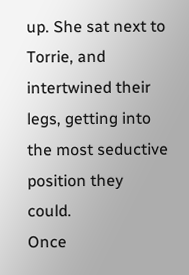up. She sat next to Torrie, and
intertwined their legs, getting into the most seductive position they could.
Once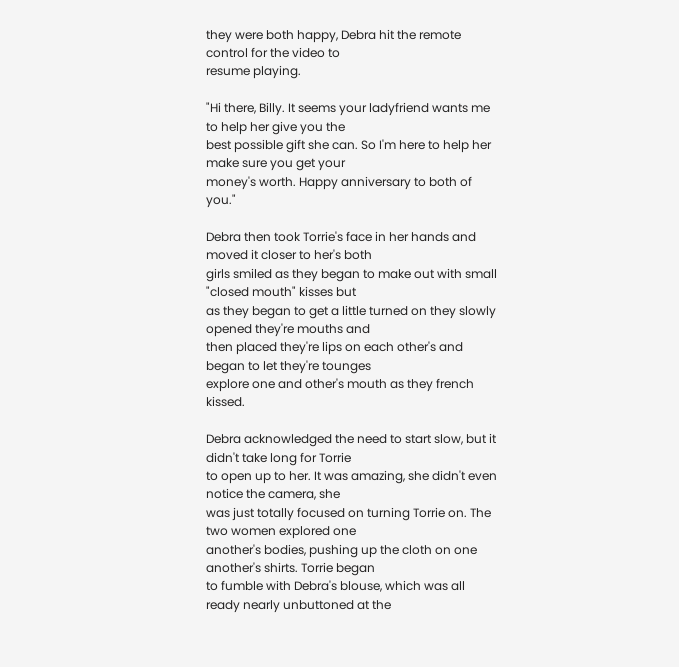they were both happy, Debra hit the remote control for the video to
resume playing.

"Hi there, Billy. It seems your ladyfriend wants me to help her give you the
best possible gift she can. So I'm here to help her make sure you get your
money's worth. Happy anniversary to both of you."

Debra then took Torrie's face in her hands and moved it closer to her's both
girls smiled as they began to make out with small "closed mouth" kisses but
as they began to get a little turned on they slowly opened they're mouths and
then placed they're lips on each other's and began to let they're tounges
explore one and other's mouth as they french kissed.

Debra acknowledged the need to start slow, but it didn't take long for Torrie
to open up to her. It was amazing, she didn't even notice the camera, she
was just totally focused on turning Torrie on. The two women explored one
another's bodies, pushing up the cloth on one another's shirts. Torrie began
to fumble with Debra's blouse, which was all ready nearly unbuttoned at the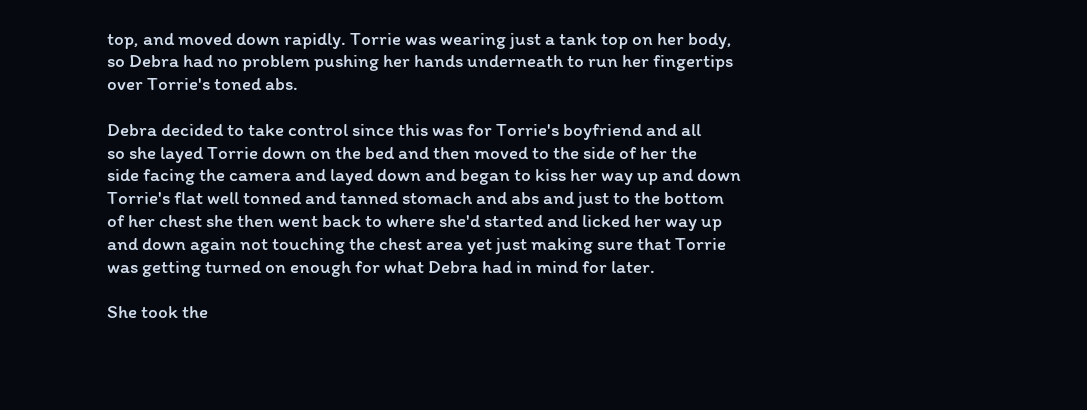top, and moved down rapidly. Torrie was wearing just a tank top on her body,
so Debra had no problem pushing her hands underneath to run her fingertips
over Torrie's toned abs.

Debra decided to take control since this was for Torrie's boyfriend and all
so she layed Torrie down on the bed and then moved to the side of her the
side facing the camera and layed down and began to kiss her way up and down
Torrie's flat well tonned and tanned stomach and abs and just to the bottom
of her chest she then went back to where she'd started and licked her way up
and down again not touching the chest area yet just making sure that Torrie
was getting turned on enough for what Debra had in mind for later.

She took the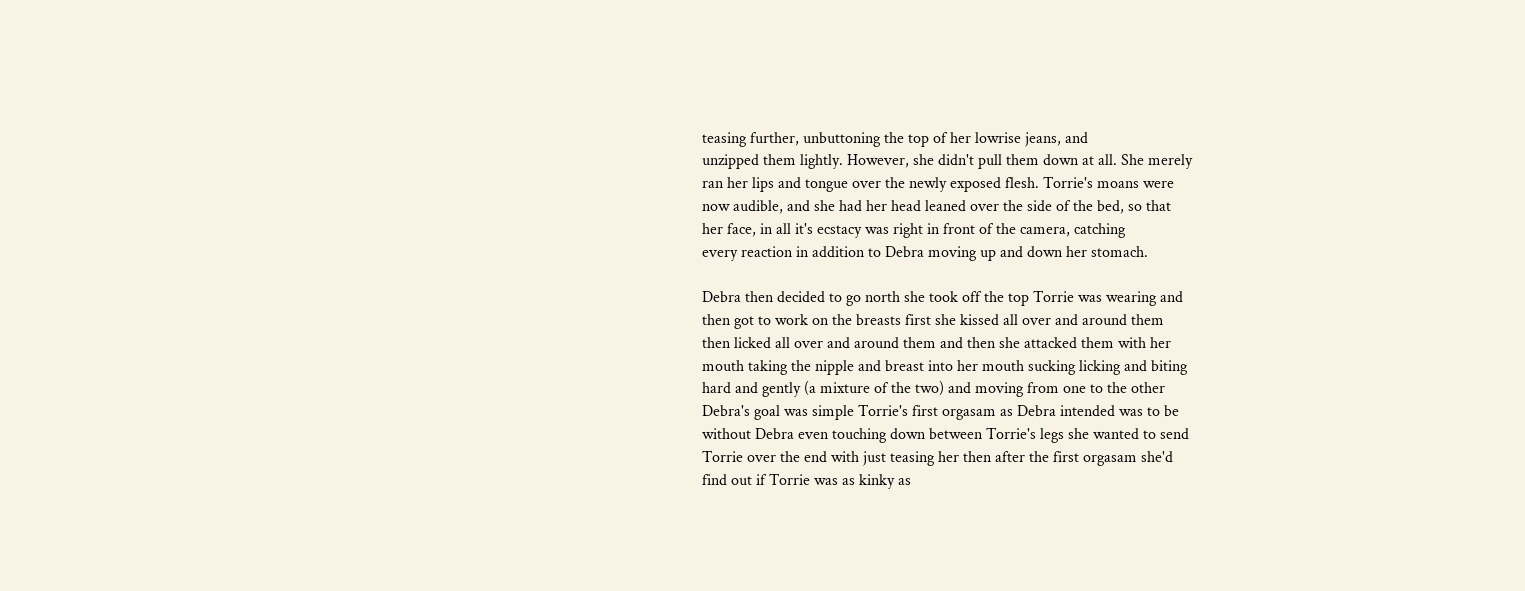teasing further, unbuttoning the top of her lowrise jeans, and
unzipped them lightly. However, she didn't pull them down at all. She merely
ran her lips and tongue over the newly exposed flesh. Torrie's moans were
now audible, and she had her head leaned over the side of the bed, so that
her face, in all it's ecstacy was right in front of the camera, catching
every reaction in addition to Debra moving up and down her stomach.

Debra then decided to go north she took off the top Torrie was wearing and
then got to work on the breasts first she kissed all over and around them
then licked all over and around them and then she attacked them with her
mouth taking the nipple and breast into her mouth sucking licking and biting
hard and gently (a mixture of the two) and moving from one to the other
Debra's goal was simple Torrie's first orgasam as Debra intended was to be
without Debra even touching down between Torrie's legs she wanted to send
Torrie over the end with just teasing her then after the first orgasam she'd
find out if Torrie was as kinky as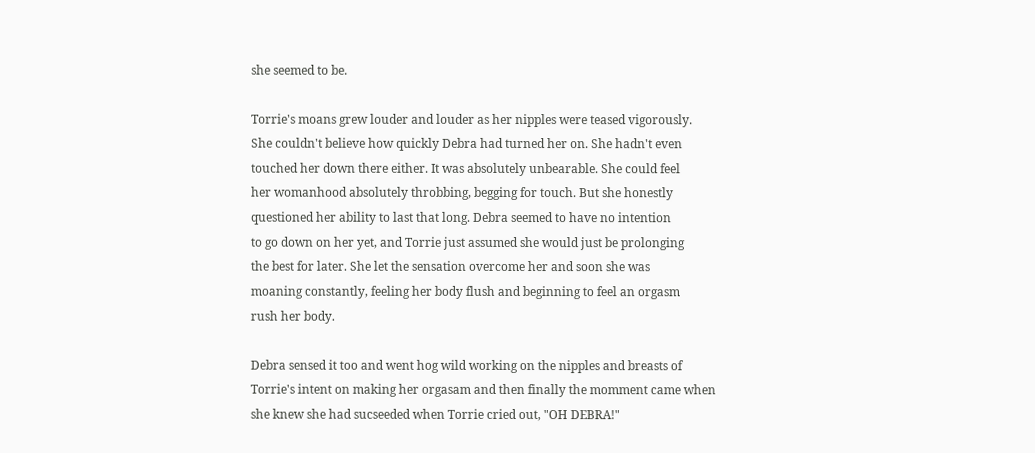she seemed to be.

Torrie's moans grew louder and louder as her nipples were teased vigorously.
She couldn't believe how quickly Debra had turned her on. She hadn't even
touched her down there either. It was absolutely unbearable. She could feel
her womanhood absolutely throbbing, begging for touch. But she honestly
questioned her ability to last that long. Debra seemed to have no intention
to go down on her yet, and Torrie just assumed she would just be prolonging
the best for later. She let the sensation overcome her and soon she was
moaning constantly, feeling her body flush and beginning to feel an orgasm
rush her body.

Debra sensed it too and went hog wild working on the nipples and breasts of
Torrie's intent on making her orgasam and then finally the momment came when
she knew she had sucseeded when Torrie cried out, "OH DEBRA!"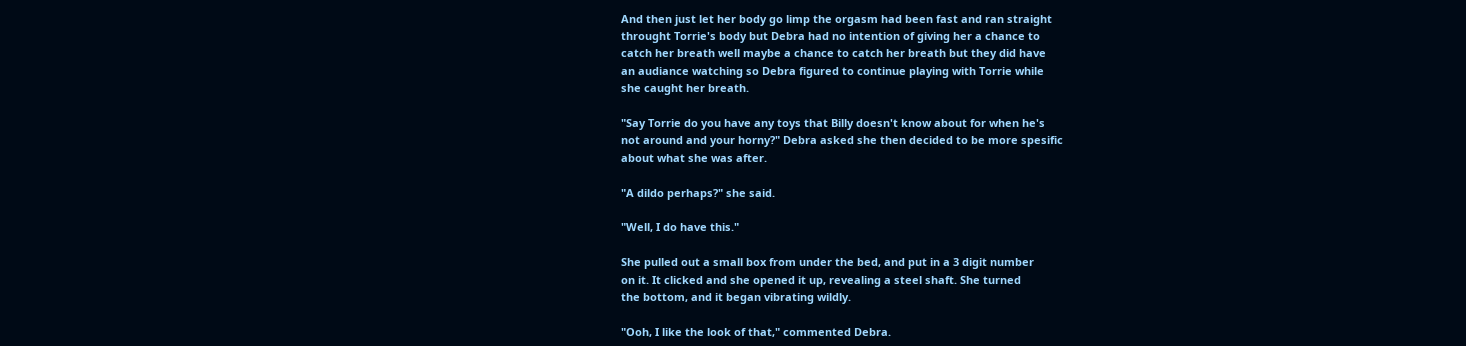And then just let her body go limp the orgasm had been fast and ran straight
throught Torrie's body but Debra had no intention of giving her a chance to
catch her breath well maybe a chance to catch her breath but they did have
an audiance watching so Debra figured to continue playing with Torrie while
she caught her breath.

"Say Torrie do you have any toys that Billy doesn't know about for when he's
not around and your horny?" Debra asked she then decided to be more spesific
about what she was after.

"A dildo perhaps?" she said.

"Well, I do have this."

She pulled out a small box from under the bed, and put in a 3 digit number
on it. It clicked and she opened it up, revealing a steel shaft. She turned
the bottom, and it began vibrating wildly.

"Ooh, I like the look of that," commented Debra.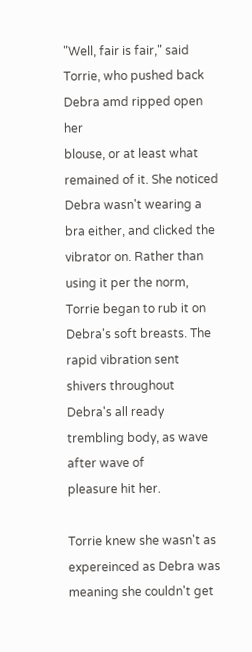"Well, fair is fair," said Torrie, who pushed back Debra amd ripped open her
blouse, or at least what remained of it. She noticed Debra wasn't wearing a
bra either, and clicked the vibrator on. Rather than using it per the norm,
Torrie began to rub it on Debra's soft breasts. The rapid vibration sent
shivers throughout Debra's all ready trembling body, as wave after wave of
pleasure hit her.

Torrie knew she wasn't as expereinced as Debra was meaning she couldn't get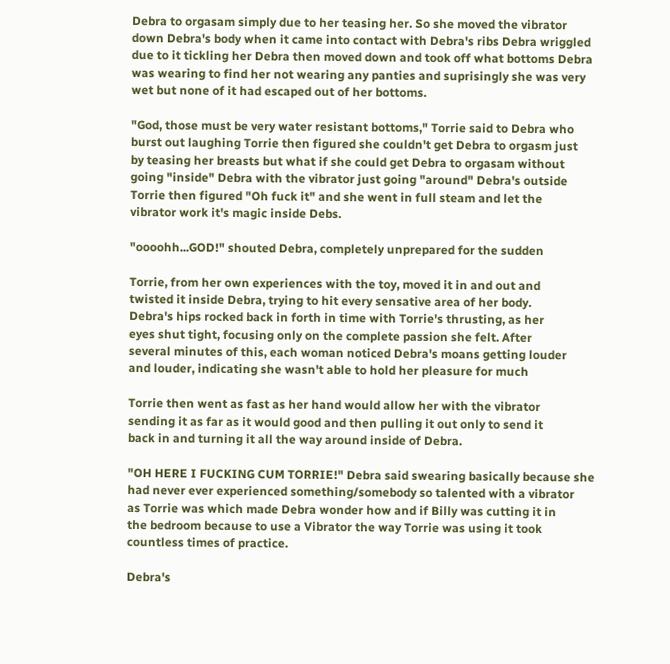Debra to orgasam simply due to her teasing her. So she moved the vibrator
down Debra's body when it came into contact with Debra's ribs Debra wriggled
due to it tickling her Debra then moved down and took off what bottoms Debra
was wearing to find her not wearing any panties and suprisingly she was very
wet but none of it had escaped out of her bottoms.

"God, those must be very water resistant bottoms," Torrie said to Debra who
burst out laughing Torrie then figured she couldn't get Debra to orgasm just
by teasing her breasts but what if she could get Debra to orgasam without
going "inside" Debra with the vibrator just going "around" Debra's outside
Torrie then figured "Oh fuck it" and she went in full steam and let the
vibrator work it's magic inside Debs.

"oooohh...GOD!" shouted Debra, completely unprepared for the sudden

Torrie, from her own experiences with the toy, moved it in and out and
twisted it inside Debra, trying to hit every sensative area of her body.
Debra's hips rocked back in forth in time with Torrie's thrusting, as her
eyes shut tight, focusing only on the complete passion she felt. After
several minutes of this, each woman noticed Debra's moans getting louder
and louder, indicating she wasn't able to hold her pleasure for much

Torrie then went as fast as her hand would allow her with the vibrator
sending it as far as it would good and then pulling it out only to send it
back in and turning it all the way around inside of Debra.

"OH HERE I FUCKING CUM TORRIE!" Debra said swearing basically because she
had never ever experienced something/somebody so talented with a vibrator
as Torrie was which made Debra wonder how and if Billy was cutting it in
the bedroom because to use a Vibrator the way Torrie was using it took
countless times of practice.

Debra's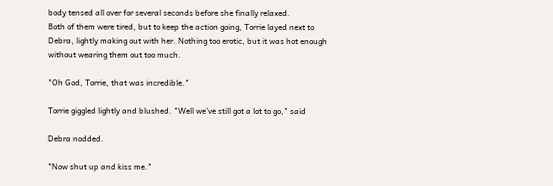body tensed all over for several seconds before she finally relaxed.
Both of them were tired, but to keep the action going, Torrie layed next to
Debra, lightly making out with her. Nothing too erotic, but it was hot enough
without wearing them out too much.

"Oh God, Torrie, that was incredible."

Torrie giggled lightly and blushed. "Well we've still got a lot to go," said

Debra nodded.

"Now shut up and kiss me."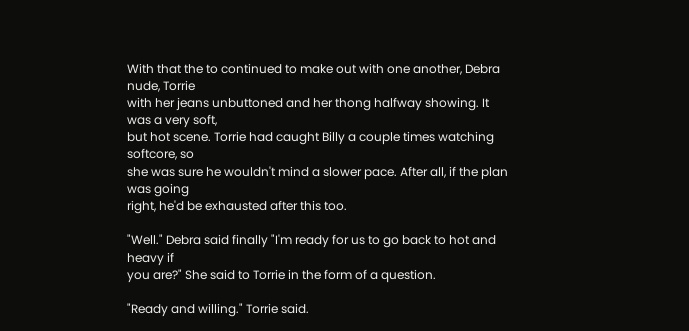With that the to continued to make out with one another, Debra nude, Torrie
with her jeans unbuttoned and her thong halfway showing. It was a very soft,
but hot scene. Torrie had caught Billy a couple times watching softcore, so
she was sure he wouldn't mind a slower pace. After all, if the plan was going
right, he'd be exhausted after this too.

"Well." Debra said finally "I'm ready for us to go back to hot and heavy if
you are?" She said to Torrie in the form of a question.

"Ready and willing." Torrie said.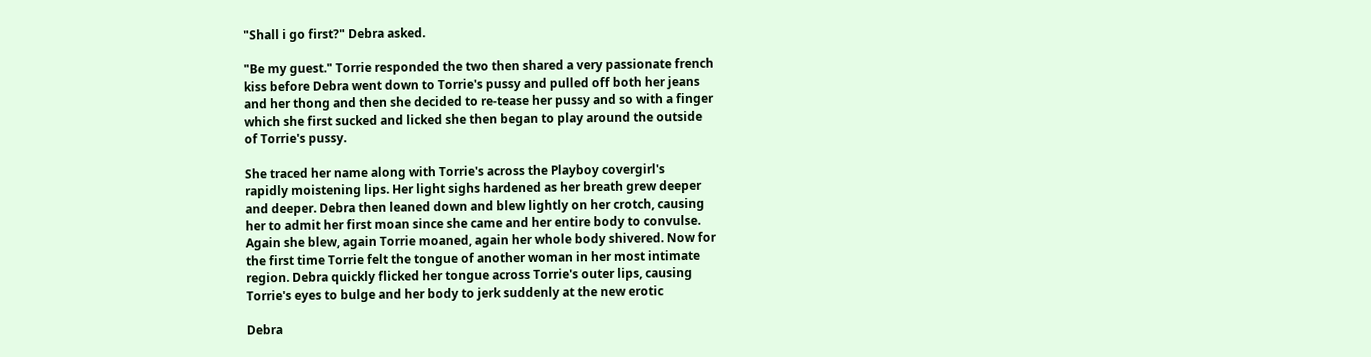"Shall i go first?" Debra asked.

"Be my guest." Torrie responded the two then shared a very passionate french
kiss before Debra went down to Torrie's pussy and pulled off both her jeans
and her thong and then she decided to re-tease her pussy and so with a finger
which she first sucked and licked she then began to play around the outside
of Torrie's pussy.

She traced her name along with Torrie's across the Playboy covergirl's
rapidly moistening lips. Her light sighs hardened as her breath grew deeper
and deeper. Debra then leaned down and blew lightly on her crotch, causing
her to admit her first moan since she came and her entire body to convulse.
Again she blew, again Torrie moaned, again her whole body shivered. Now for
the first time Torrie felt the tongue of another woman in her most intimate
region. Debra quickly flicked her tongue across Torrie's outer lips, causing
Torrie's eyes to bulge and her body to jerk suddenly at the new erotic

Debra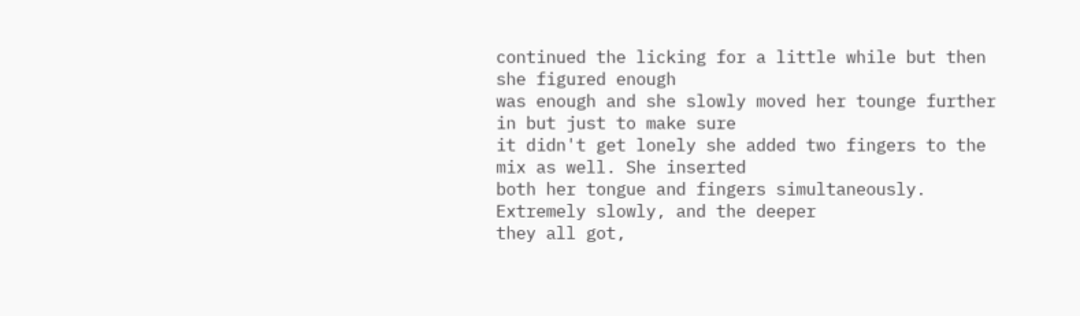continued the licking for a little while but then she figured enough
was enough and she slowly moved her tounge further in but just to make sure
it didn't get lonely she added two fingers to the mix as well. She inserted
both her tongue and fingers simultaneously. Extremely slowly, and the deeper
they all got,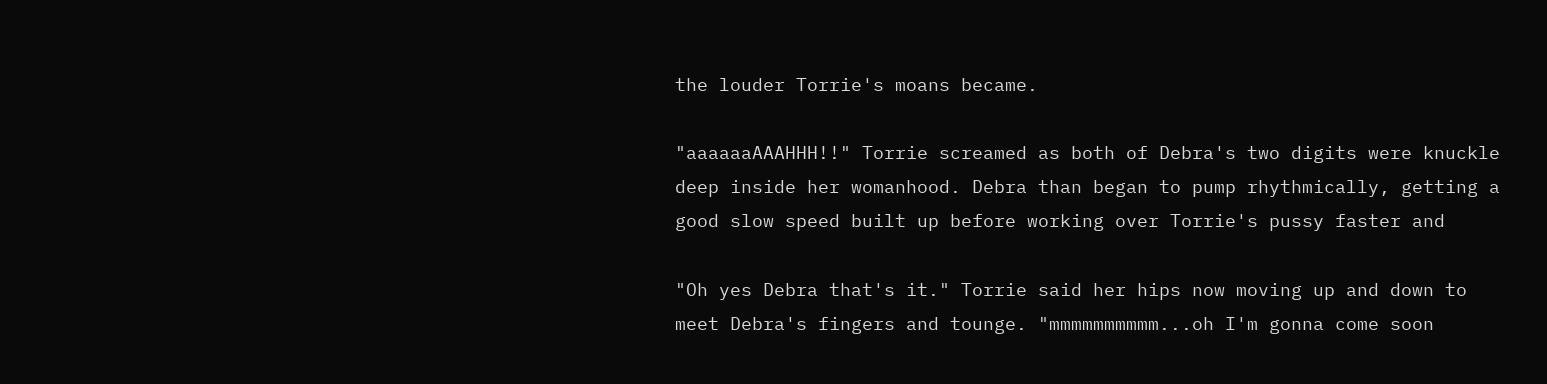the louder Torrie's moans became.

"aaaaaaAAAHHH!!" Torrie screamed as both of Debra's two digits were knuckle
deep inside her womanhood. Debra than began to pump rhythmically, getting a
good slow speed built up before working over Torrie's pussy faster and

"Oh yes Debra that's it." Torrie said her hips now moving up and down to
meet Debra's fingers and tounge. "mmmmmmmmmm...oh I'm gonna come soon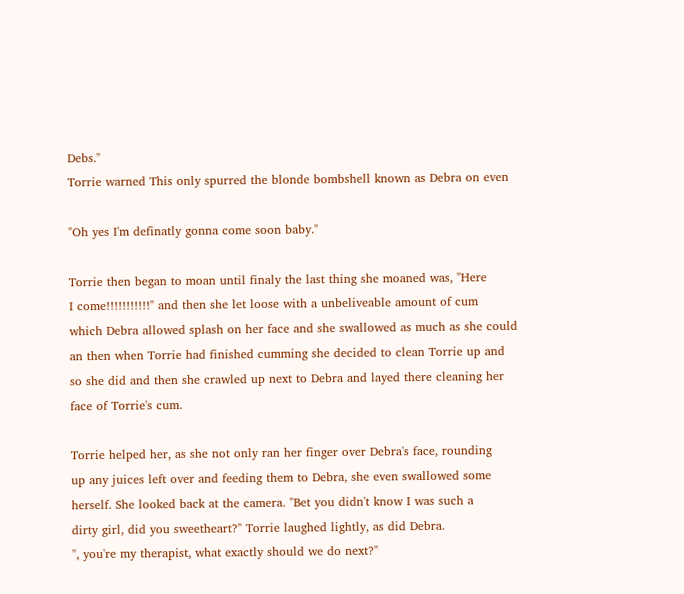Debs."
Torrie warned This only spurred the blonde bombshell known as Debra on even

"Oh yes I'm definatly gonna come soon baby."

Torrie then began to moan until finaly the last thing she moaned was, "Here
I come!!!!!!!!!!!" and then she let loose with a unbeliveable amount of cum
which Debra allowed splash on her face and she swallowed as much as she could
an then when Torrie had finished cumming she decided to clean Torrie up and
so she did and then she crawled up next to Debra and layed there cleaning her
face of Torrie's cum.

Torrie helped her, as she not only ran her finger over Debra's face, rounding
up any juices left over and feeding them to Debra, she even swallowed some
herself. She looked back at the camera. "Bet you didn't know I was such a
dirty girl, did you sweetheart?" Torrie laughed lightly, as did Debra.
", you're my therapist, what exactly should we do next?"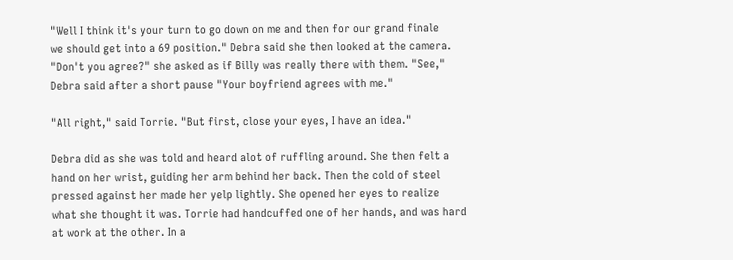"Well I think it's your turn to go down on me and then for our grand finale
we should get into a 69 position." Debra said she then looked at the camera.
"Don't you agree?" she asked as if Billy was really there with them. "See,"
Debra said after a short pause "Your boyfriend agrees with me."

"All right," said Torrie. "But first, close your eyes, I have an idea."

Debra did as she was told and heard alot of ruffling around. She then felt a
hand on her wrist, guiding her arm behind her back. Then the cold of steel
pressed against her made her yelp lightly. She opened her eyes to realize
what she thought it was. Torrie had handcuffed one of her hands, and was hard
at work at the other. In a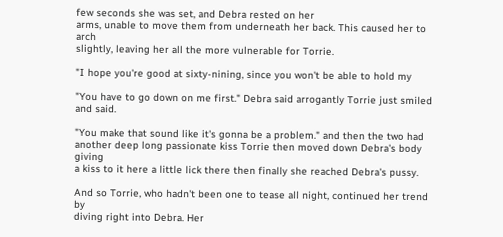few seconds she was set, and Debra rested on her
arms, unable to move them from underneath her back. This caused her to arch
slightly, leaving her all the more vulnerable for Torrie.

"I hope you're good at sixty-nining, since you won't be able to hold my

"You have to go down on me first." Debra said arrogantly Torrie just smiled
and said.

"You make that sound like it's gonna be a problem." and then the two had
another deep long passionate kiss Torrie then moved down Debra's body giving
a kiss to it here a little lick there then finally she reached Debra's pussy.

And so Torrie, who hadn't been one to tease all night, continued her trend by
diving right into Debra. Her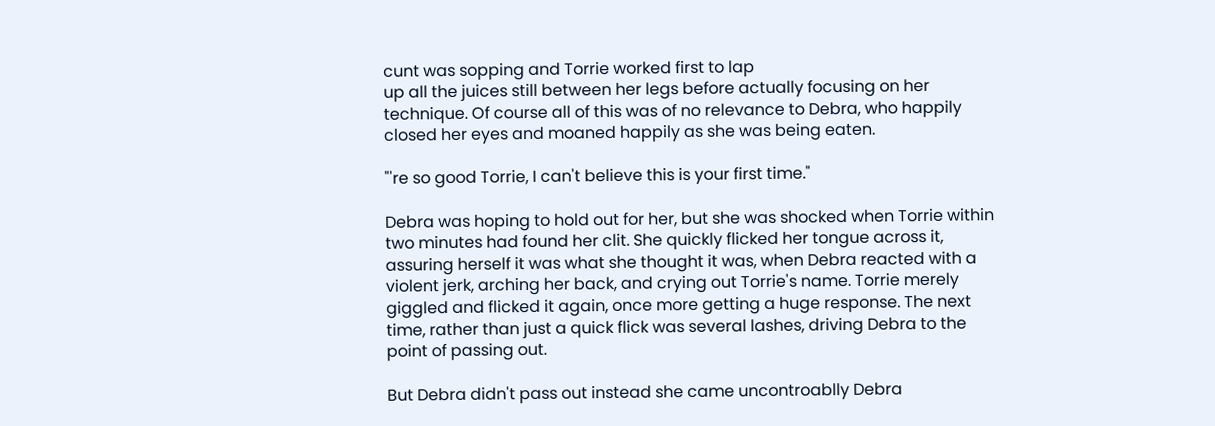cunt was sopping and Torrie worked first to lap
up all the juices still between her legs before actually focusing on her
technique. Of course all of this was of no relevance to Debra, who happily
closed her eyes and moaned happily as she was being eaten.

"'re so good Torrie, I can't believe this is your first time."

Debra was hoping to hold out for her, but she was shocked when Torrie within
two minutes had found her clit. She quickly flicked her tongue across it,
assuring herself it was what she thought it was, when Debra reacted with a
violent jerk, arching her back, and crying out Torrie's name. Torrie merely
giggled and flicked it again, once more getting a huge response. The next
time, rather than just a quick flick was several lashes, driving Debra to the
point of passing out.

But Debra didn't pass out instead she came uncontroablly Debra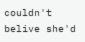couldn't
belive she'd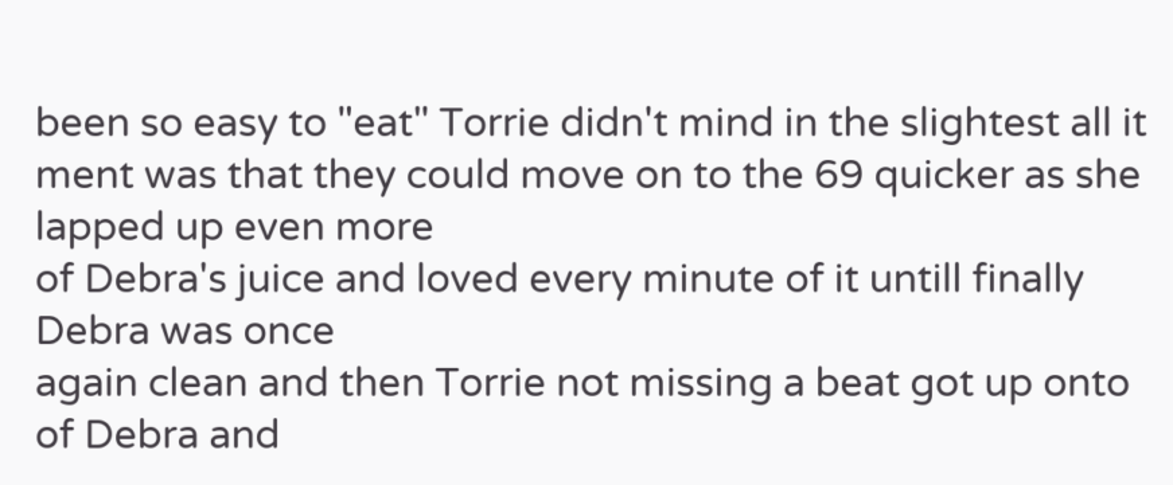been so easy to "eat" Torrie didn't mind in the slightest all it
ment was that they could move on to the 69 quicker as she lapped up even more
of Debra's juice and loved every minute of it untill finally Debra was once
again clean and then Torrie not missing a beat got up onto of Debra and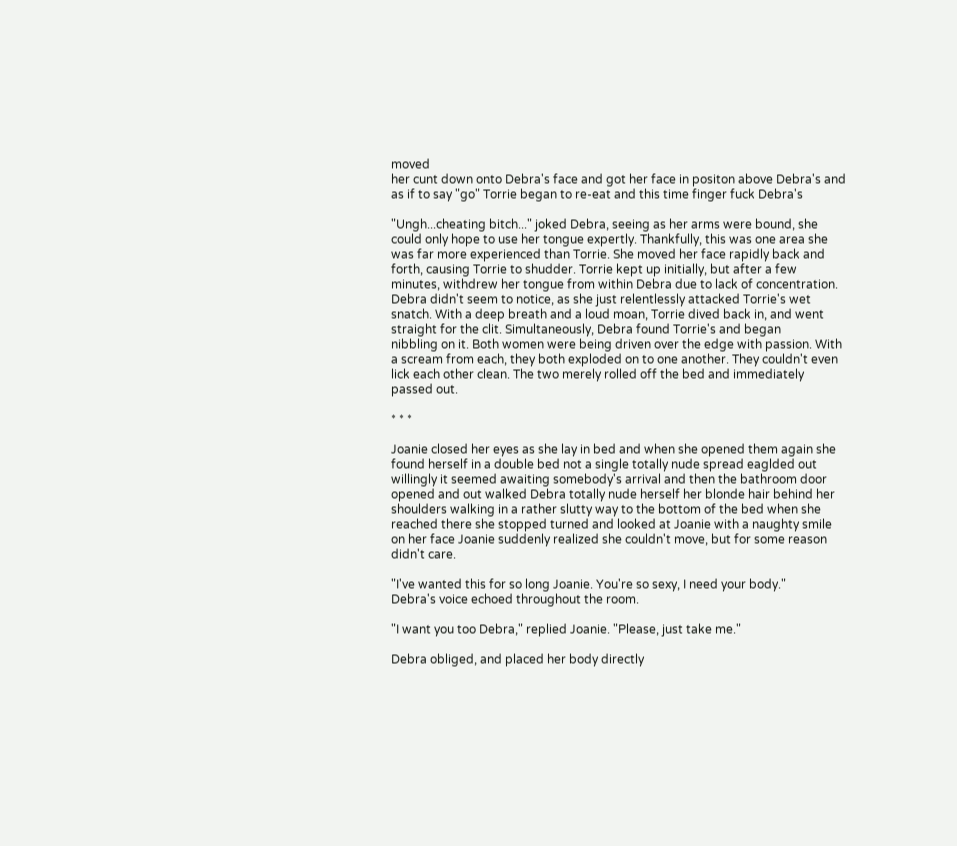moved
her cunt down onto Debra's face and got her face in positon above Debra's and
as if to say "go" Torrie began to re-eat and this time finger fuck Debra's

"Ungh...cheating bitch..." joked Debra, seeing as her arms were bound, she
could only hope to use her tongue expertly. Thankfully, this was one area she
was far more experienced than Torrie. She moved her face rapidly back and
forth, causing Torrie to shudder. Torrie kept up initially, but after a few
minutes, withdrew her tongue from within Debra due to lack of concentration.
Debra didn't seem to notice, as she just relentlessly attacked Torrie's wet
snatch. With a deep breath and a loud moan, Torrie dived back in, and went
straight for the clit. Simultaneously, Debra found Torrie's and began
nibbling on it. Both women were being driven over the edge with passion. With
a scream from each, they both exploded on to one another. They couldn't even
lick each other clean. The two merely rolled off the bed and immediately
passed out.

* * *

Joanie closed her eyes as she lay in bed and when she opened them again she
found herself in a double bed not a single totally nude spread eaglded out
willingly it seemed awaiting somebody's arrival and then the bathroom door
opened and out walked Debra totally nude herself her blonde hair behind her
shoulders walking in a rather slutty way to the bottom of the bed when she
reached there she stopped turned and looked at Joanie with a naughty smile
on her face Joanie suddenly realized she couldn't move, but for some reason
didn't care.

"I've wanted this for so long Joanie. You're so sexy, I need your body."
Debra's voice echoed throughout the room.

"I want you too Debra," replied Joanie. "Please, just take me."

Debra obliged, and placed her body directly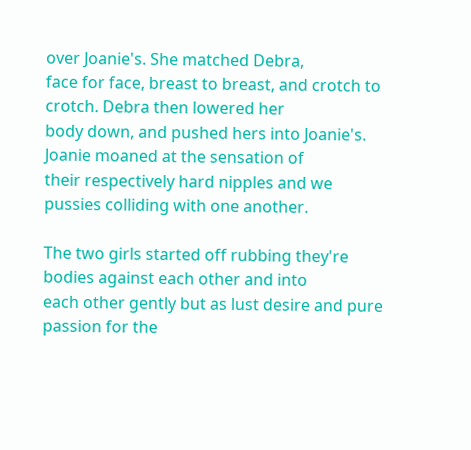over Joanie's. She matched Debra,
face for face, breast to breast, and crotch to crotch. Debra then lowered her
body down, and pushed hers into Joanie's. Joanie moaned at the sensation of
their respectively hard nipples and we pussies colliding with one another.

The two girls started off rubbing they're bodies against each other and into
each other gently but as lust desire and pure passion for the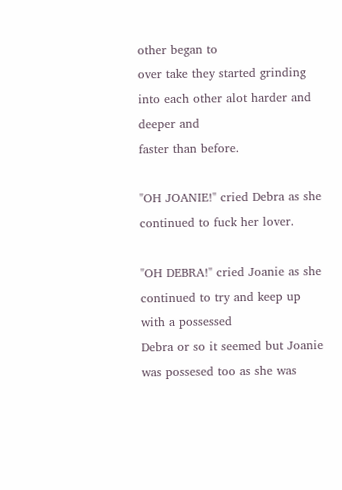other began to
over take they started grinding into each other alot harder and deeper and
faster than before.

"OH JOANIE!" cried Debra as she continued to fuck her lover.

"OH DEBRA!" cried Joanie as she continued to try and keep up with a possessed
Debra or so it seemed but Joanie was possesed too as she was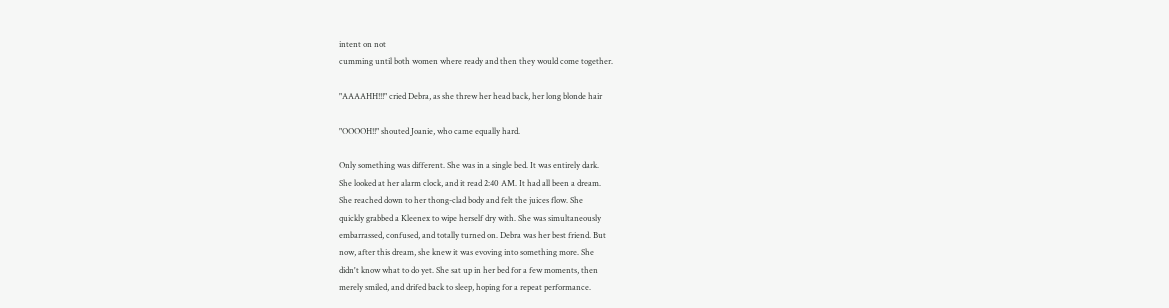intent on not
cumming until both women where ready and then they would come together.

"AAAAHH!!!" cried Debra, as she threw her head back, her long blonde hair

"OOOOH!!" shouted Joanie, who came equally hard.

Only something was different. She was in a single bed. It was entirely dark.
She looked at her alarm clock, and it read 2:40 AM. It had all been a dream.
She reached down to her thong-clad body and felt the juices flow. She
quickly grabbed a Kleenex to wipe herself dry with. She was simultaneously
embarrassed, confused, and totally turned on. Debra was her best friend. But
now, after this dream, she knew it was evoving into something more. She
didn't know what to do yet. She sat up in her bed for a few moments, then
merely smiled, and drifed back to sleep, hoping for a repeat performance.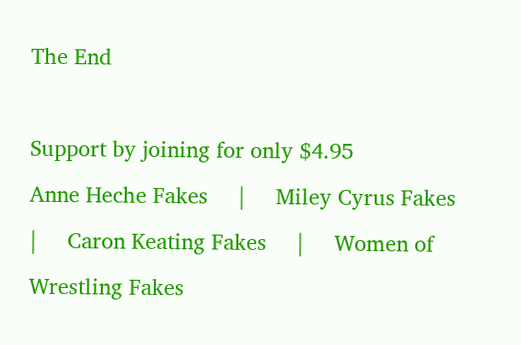The End

Support by joining for only $4.95
Anne Heche Fakes     |     Miley Cyrus Fakes     |     Caron Keating Fakes     |     Women of Wrestling Fakes